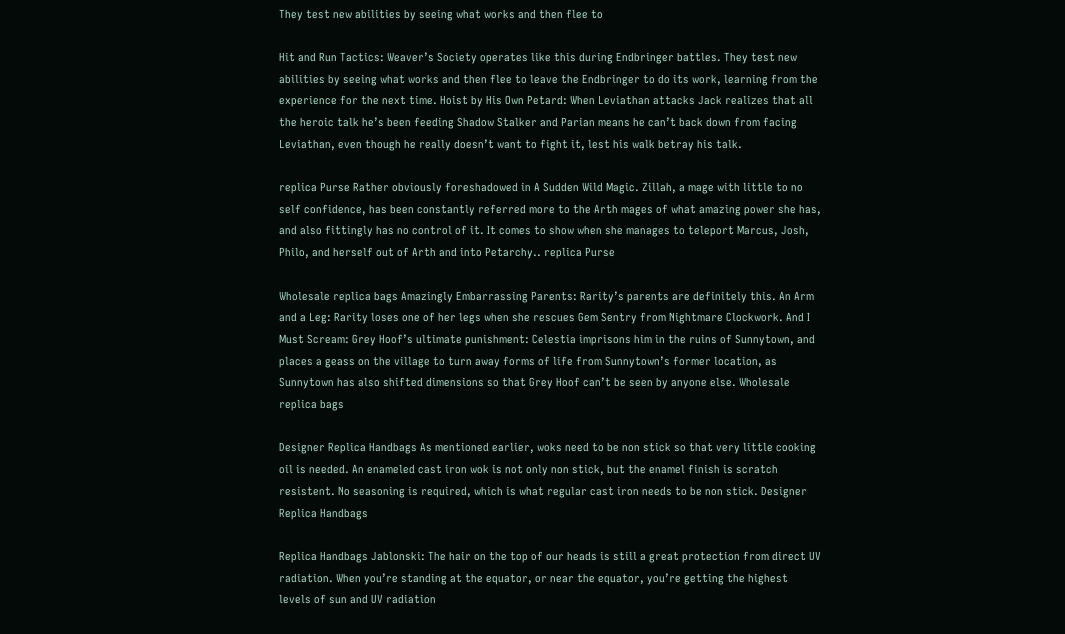They test new abilities by seeing what works and then flee to

Hit and Run Tactics: Weaver’s Society operates like this during Endbringer battles. They test new abilities by seeing what works and then flee to leave the Endbringer to do its work, learning from the experience for the next time. Hoist by His Own Petard: When Leviathan attacks Jack realizes that all the heroic talk he’s been feeding Shadow Stalker and Parian means he can’t back down from facing Leviathan, even though he really doesn’t want to fight it, lest his walk betray his talk.

replica Purse Rather obviously foreshadowed in A Sudden Wild Magic. Zillah, a mage with little to no self confidence, has been constantly referred more to the Arth mages of what amazing power she has, and also fittingly has no control of it. It comes to show when she manages to teleport Marcus, Josh, Philo, and herself out of Arth and into Petarchy.. replica Purse

Wholesale replica bags Amazingly Embarrassing Parents: Rarity’s parents are definitely this. An Arm and a Leg: Rarity loses one of her legs when she rescues Gem Sentry from Nightmare Clockwork. And I Must Scream: Grey Hoof’s ultimate punishment: Celestia imprisons him in the ruins of Sunnytown, and places a geass on the village to turn away forms of life from Sunnytown’s former location, as Sunnytown has also shifted dimensions so that Grey Hoof can’t be seen by anyone else. Wholesale replica bags

Designer Replica Handbags As mentioned earlier, woks need to be non stick so that very little cooking oil is needed. An enameled cast iron wok is not only non stick, but the enamel finish is scratch resistent. No seasoning is required, which is what regular cast iron needs to be non stick. Designer Replica Handbags

Replica Handbags Jablonski: The hair on the top of our heads is still a great protection from direct UV radiation. When you’re standing at the equator, or near the equator, you’re getting the highest levels of sun and UV radiation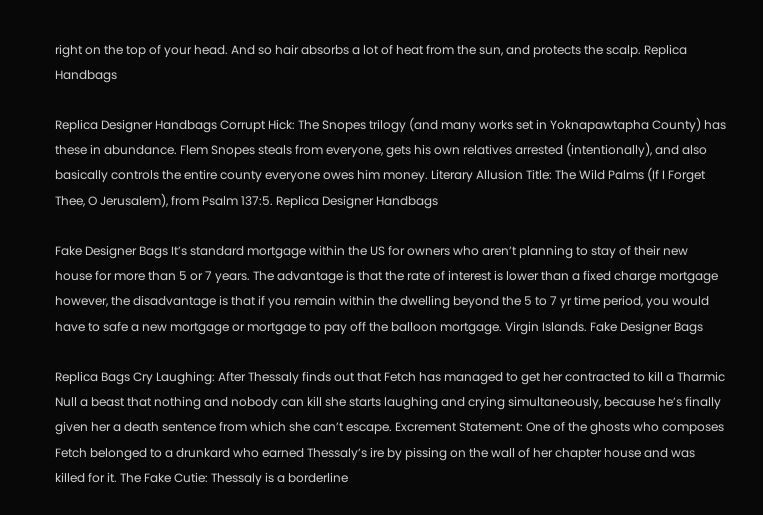right on the top of your head. And so hair absorbs a lot of heat from the sun, and protects the scalp. Replica Handbags

Replica Designer Handbags Corrupt Hick: The Snopes trilogy (and many works set in Yoknapawtapha County) has these in abundance. Flem Snopes steals from everyone, gets his own relatives arrested (intentionally), and also basically controls the entire county everyone owes him money. Literary Allusion Title: The Wild Palms (If I Forget Thee, O Jerusalem), from Psalm 137:5. Replica Designer Handbags

Fake Designer Bags It’s standard mortgage within the US for owners who aren’t planning to stay of their new house for more than 5 or 7 years. The advantage is that the rate of interest is lower than a fixed charge mortgage however, the disadvantage is that if you remain within the dwelling beyond the 5 to 7 yr time period, you would have to safe a new mortgage or mortgage to pay off the balloon mortgage. Virgin Islands. Fake Designer Bags

Replica Bags Cry Laughing: After Thessaly finds out that Fetch has managed to get her contracted to kill a Tharmic Null a beast that nothing and nobody can kill she starts laughing and crying simultaneously, because he’s finally given her a death sentence from which she can’t escape. Excrement Statement: One of the ghosts who composes Fetch belonged to a drunkard who earned Thessaly’s ire by pissing on the wall of her chapter house and was killed for it. The Fake Cutie: Thessaly is a borderline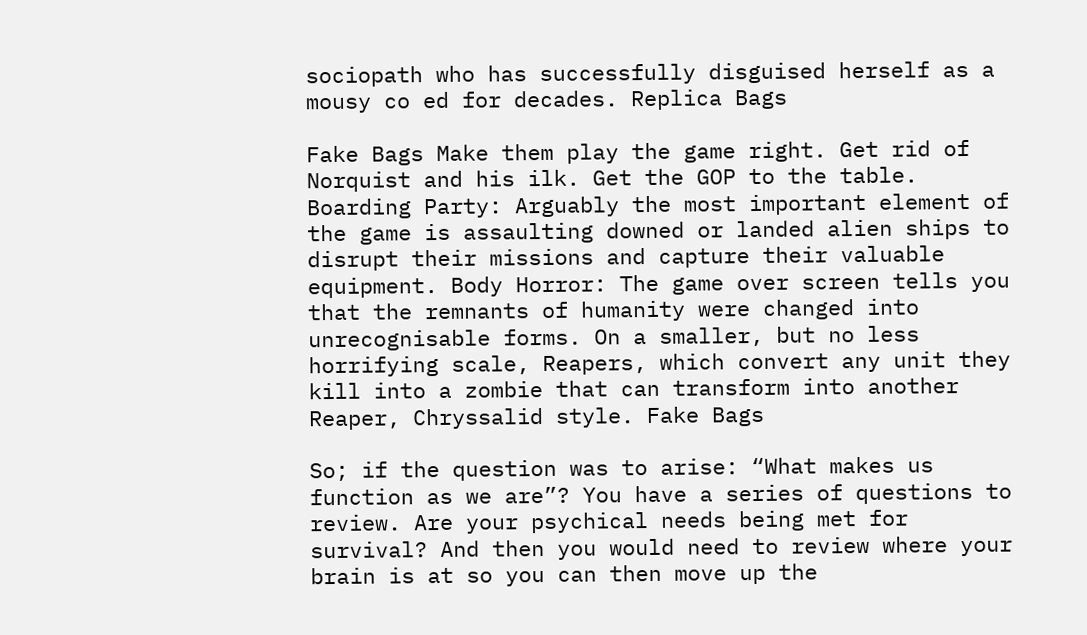sociopath who has successfully disguised herself as a mousy co ed for decades. Replica Bags

Fake Bags Make them play the game right. Get rid of Norquist and his ilk. Get the GOP to the table. Boarding Party: Arguably the most important element of the game is assaulting downed or landed alien ships to disrupt their missions and capture their valuable equipment. Body Horror: The game over screen tells you that the remnants of humanity were changed into unrecognisable forms. On a smaller, but no less horrifying scale, Reapers, which convert any unit they kill into a zombie that can transform into another Reaper, Chryssalid style. Fake Bags

So; if the question was to arise: “What makes us function as we are”? You have a series of questions to review. Are your psychical needs being met for survival? And then you would need to review where your brain is at so you can then move up the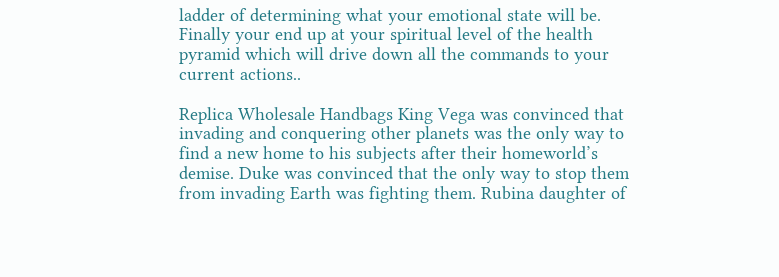ladder of determining what your emotional state will be. Finally your end up at your spiritual level of the health pyramid which will drive down all the commands to your current actions..

Replica Wholesale Handbags King Vega was convinced that invading and conquering other planets was the only way to find a new home to his subjects after their homeworld’s demise. Duke was convinced that the only way to stop them from invading Earth was fighting them. Rubina daughter of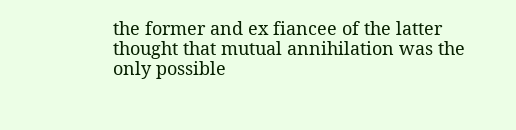the former and ex fiancee of the latter thought that mutual annihilation was the only possible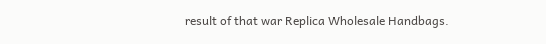result of that war Replica Wholesale Handbags.